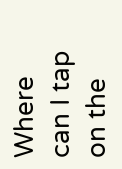Where can I tap on the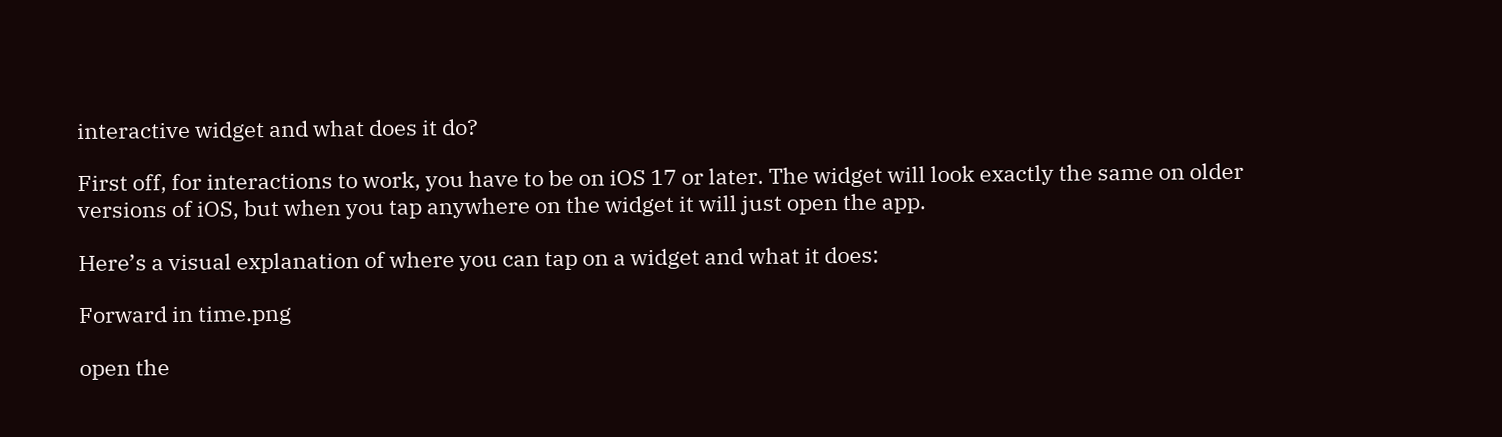interactive widget and what does it do?

First off, for interactions to work, you have to be on iOS 17 or later. The widget will look exactly the same on older versions of iOS, but when you tap anywhere on the widget it will just open the app.

Here’s a visual explanation of where you can tap on a widget and what it does:

Forward in time.png

open the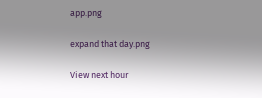app.png

expand that day.png

View next hour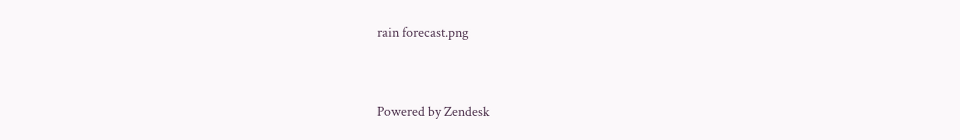rain forecast.png


Powered by Zendesk